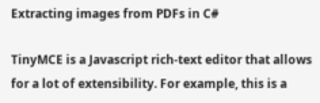Extracting images from PDFs in C#

TinyMCE is a Javascript rich-text editor that allows for a lot of extensibility. For example, this is a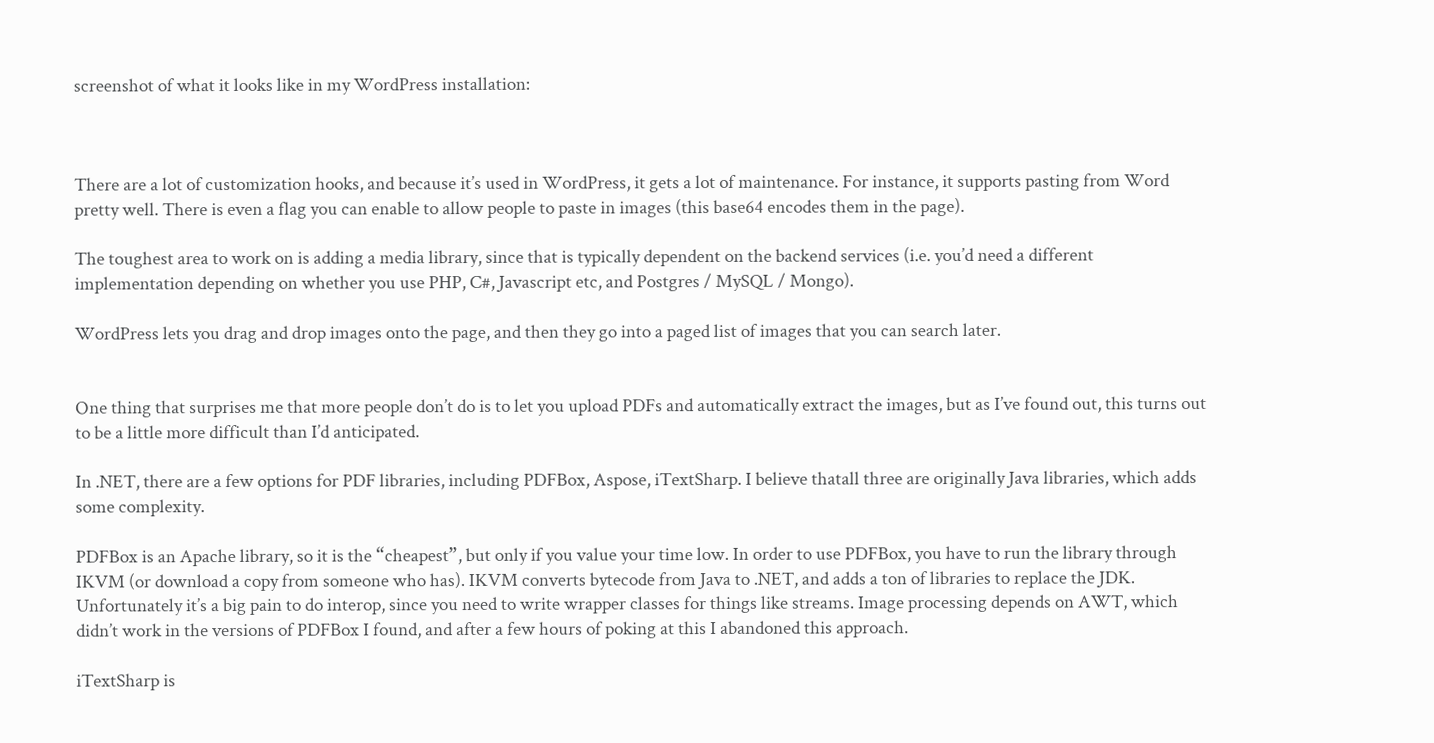screenshot of what it looks like in my WordPress installation:



There are a lot of customization hooks, and because it’s used in WordPress, it gets a lot of maintenance. For instance, it supports pasting from Word pretty well. There is even a flag you can enable to allow people to paste in images (this base64 encodes them in the page).

The toughest area to work on is adding a media library, since that is typically dependent on the backend services (i.e. you’d need a different implementation depending on whether you use PHP, C#, Javascript etc, and Postgres / MySQL / Mongo).

WordPress lets you drag and drop images onto the page, and then they go into a paged list of images that you can search later.


One thing that surprises me that more people don’t do is to let you upload PDFs and automatically extract the images, but as I’ve found out, this turns out to be a little more difficult than I’d anticipated.

In .NET, there are a few options for PDF libraries, including PDFBox, Aspose, iTextSharp. I believe thatall three are originally Java libraries, which adds some complexity.

PDFBox is an Apache library, so it is the “cheapest”, but only if you value your time low. In order to use PDFBox, you have to run the library through IKVM (or download a copy from someone who has). IKVM converts bytecode from Java to .NET, and adds a ton of libraries to replace the JDK. Unfortunately it’s a big pain to do interop, since you need to write wrapper classes for things like streams. Image processing depends on AWT, which didn’t work in the versions of PDFBox I found, and after a few hours of poking at this I abandoned this approach.

iTextSharp is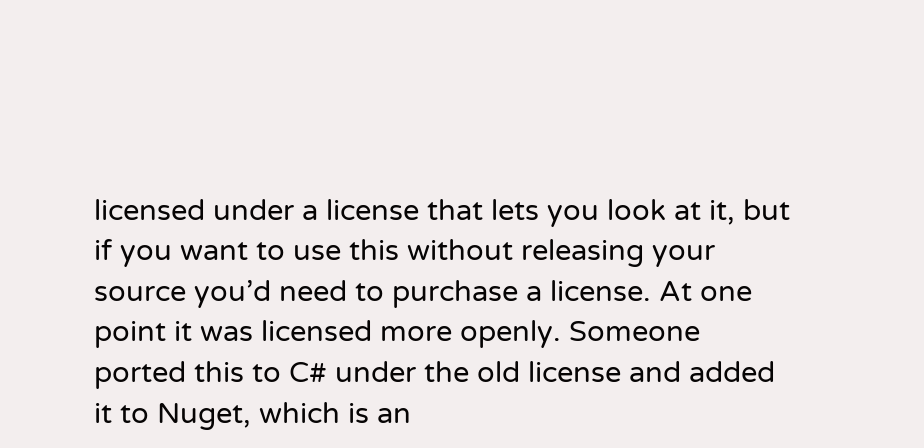licensed under a license that lets you look at it, but if you want to use this without releasing your source you’d need to purchase a license. At one point it was licensed more openly. Someone ported this to C# under the old license and added it to Nuget, which is an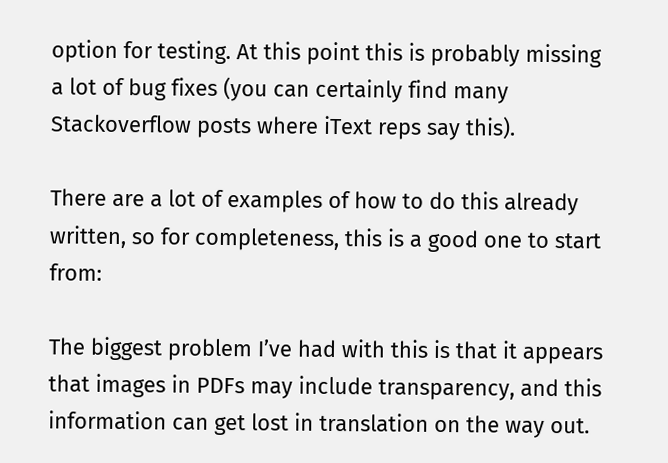option for testing. At this point this is probably missing a lot of bug fixes (you can certainly find many Stackoverflow posts where iText reps say this).

There are a lot of examples of how to do this already written, so for completeness, this is a good one to start from:

The biggest problem I’ve had with this is that it appears that images in PDFs may include transparency, and this information can get lost in translation on the way out.